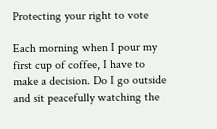Protecting your right to vote

Each morning when I pour my first cup of coffee, I have to make a decision. Do I go outside and sit peacefully watching the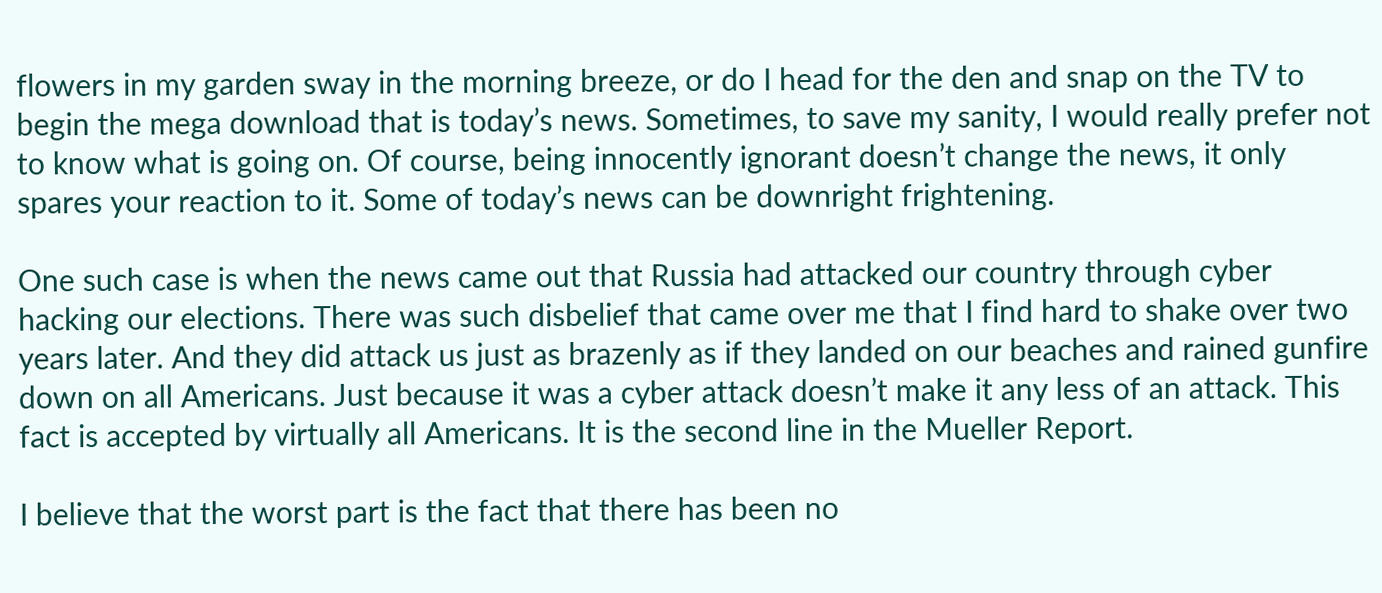flowers in my garden sway in the morning breeze, or do I head for the den and snap on the TV to begin the mega download that is today’s news. Sometimes, to save my sanity, I would really prefer not to know what is going on. Of course, being innocently ignorant doesn’t change the news, it only spares your reaction to it. Some of today’s news can be downright frightening.

One such case is when the news came out that Russia had attacked our country through cyber hacking our elections. There was such disbelief that came over me that I find hard to shake over two years later. And they did attack us just as brazenly as if they landed on our beaches and rained gunfire down on all Americans. Just because it was a cyber attack doesn’t make it any less of an attack. This fact is accepted by virtually all Americans. It is the second line in the Mueller Report.

I believe that the worst part is the fact that there has been no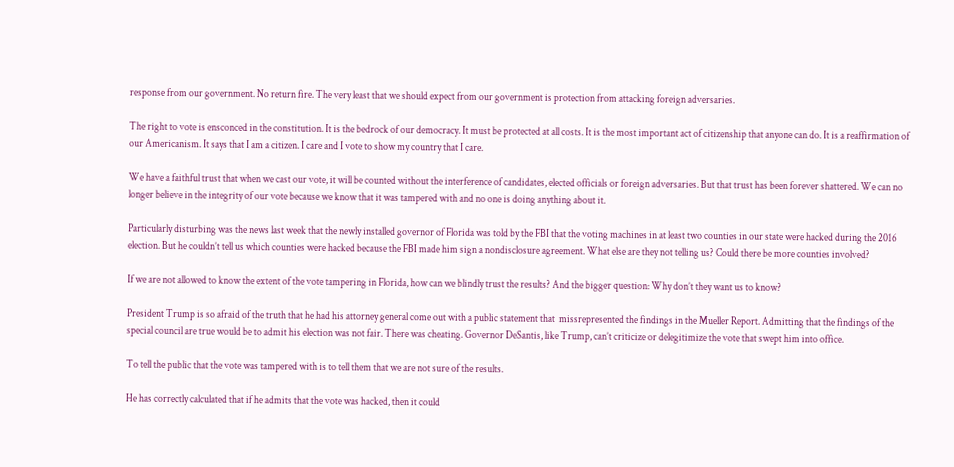response from our government. No return fire. The very least that we should expect from our government is protection from attacking foreign adversaries.

The right to vote is ensconced in the constitution. It is the bedrock of our democracy. It must be protected at all costs. It is the most important act of citizenship that anyone can do. It is a reaffirmation of our Americanism. It says that I am a citizen. I care and I vote to show my country that I care.

We have a faithful trust that when we cast our vote, it will be counted without the interference of candidates, elected officials or foreign adversaries. But that trust has been forever shattered. We can no longer believe in the integrity of our vote because we know that it was tampered with and no one is doing anything about it.

Particularly disturbing was the news last week that the newly installed governor of Florida was told by the FBI that the voting machines in at least two counties in our state were hacked during the 2016 election. But he couldn’t tell us which counties were hacked because the FBI made him sign a nondisclosure agreement. What else are they not telling us? Could there be more counties involved?

If we are not allowed to know the extent of the vote tampering in Florida, how can we blindly trust the results? And the bigger question: Why don’t they want us to know?

President Trump is so afraid of the truth that he had his attorney general come out with a public statement that  missrepresented the findings in the Mueller Report. Admitting that the findings of the special council are true would be to admit his election was not fair. There was cheating. Governor DeSantis, like Trump, can’t criticize or delegitimize the vote that swept him into office.

To tell the public that the vote was tampered with is to tell them that we are not sure of the results.

He has correctly calculated that if he admits that the vote was hacked, then it could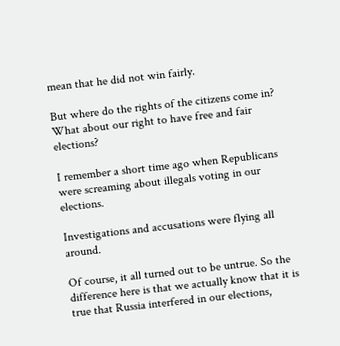mean that he did not win fairly.

But where do the rights of the citizens come in? What about our right to have free and fair elections?

I remember a short time ago when Republicans were screaming about illegals voting in our elections.

Investigations and accusations were flying all around.

Of course, it all turned out to be untrue. So the difference here is that we actually know that it is true that Russia interfered in our elections,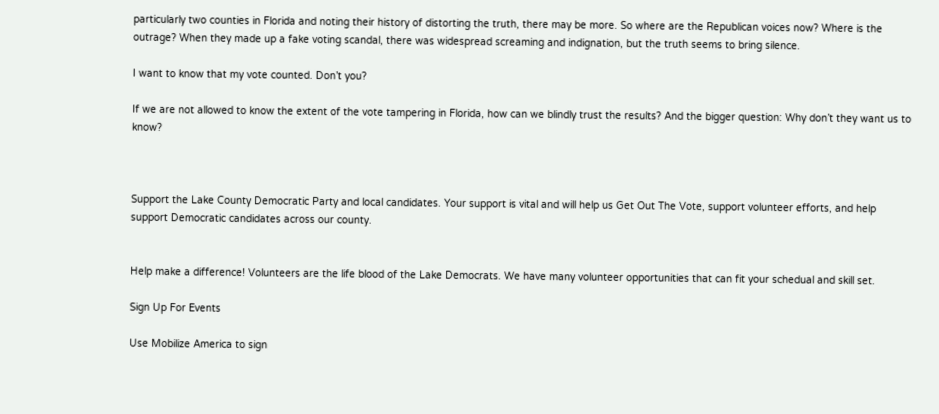particularly two counties in Florida and noting their history of distorting the truth, there may be more. So where are the Republican voices now? Where is the outrage? When they made up a fake voting scandal, there was widespread screaming and indignation, but the truth seems to bring silence.

I want to know that my vote counted. Don’t you?

If we are not allowed to know the extent of the vote tampering in Florida, how can we blindly trust the results? And the bigger question: Why don’t they want us to know?



Support the Lake County Democratic Party and local candidates. Your support is vital and will help us Get Out The Vote, support volunteer efforts, and help support Democratic candidates across our county.


Help make a difference! Volunteers are the life blood of the Lake Democrats. We have many volunteer opportunities that can fit your schedual and skill set.

Sign Up For Events

Use Mobilize America to sign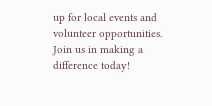up for local events and volunteer opportunities. Join us in making a difference today!